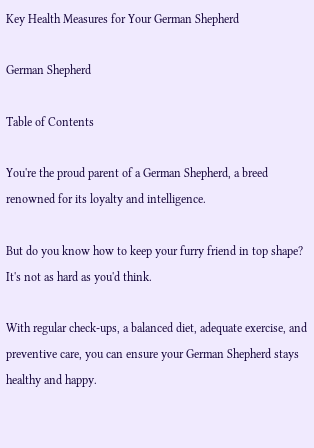Key Health Measures for Your German Shepherd

German Shepherd

Table of Contents

You're the proud parent of a German Shepherd, a breed renowned for its loyalty and intelligence.

But do you know how to keep your furry friend in top shape? It's not as hard as you'd think.

With regular check-ups, a balanced diet, adequate exercise, and preventive care, you can ensure your German Shepherd stays healthy and happy.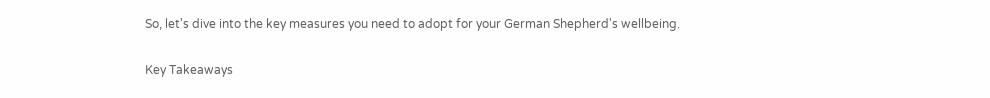So, let's dive into the key measures you need to adopt for your German Shepherd's wellbeing.

Key Takeaways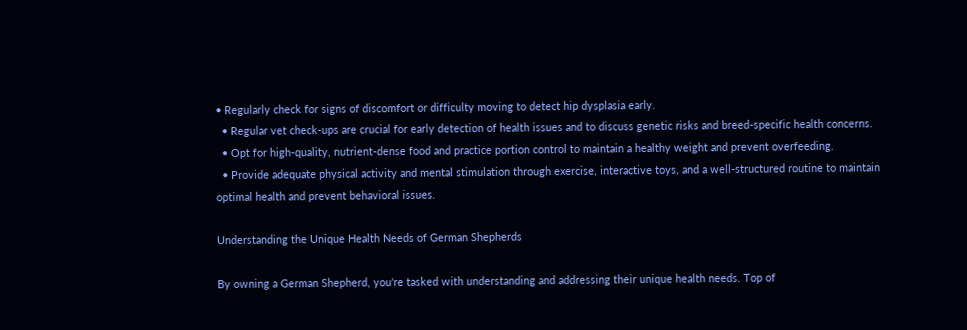• Regularly check for signs of discomfort or difficulty moving to detect hip dysplasia early.
  • Regular vet check-ups are crucial for early detection of health issues and to discuss genetic risks and breed-specific health concerns.
  • Opt for high-quality, nutrient-dense food and practice portion control to maintain a healthy weight and prevent overfeeding.
  • Provide adequate physical activity and mental stimulation through exercise, interactive toys, and a well-structured routine to maintain optimal health and prevent behavioral issues.

Understanding the Unique Health Needs of German Shepherds

By owning a German Shepherd, you're tasked with understanding and addressing their unique health needs. Top of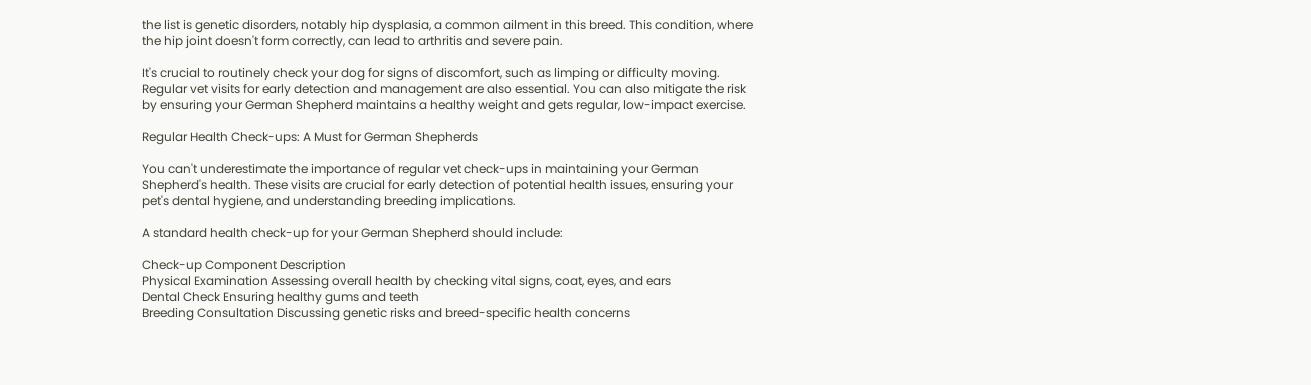the list is genetic disorders, notably hip dysplasia, a common ailment in this breed. This condition, where the hip joint doesn't form correctly, can lead to arthritis and severe pain.

It's crucial to routinely check your dog for signs of discomfort, such as limping or difficulty moving. Regular vet visits for early detection and management are also essential. You can also mitigate the risk by ensuring your German Shepherd maintains a healthy weight and gets regular, low-impact exercise.

Regular Health Check-ups: A Must for German Shepherds

You can't underestimate the importance of regular vet check-ups in maintaining your German Shepherd's health. These visits are crucial for early detection of potential health issues, ensuring your pet's dental hygiene, and understanding breeding implications.

A standard health check-up for your German Shepherd should include:

Check-up Component Description
Physical Examination Assessing overall health by checking vital signs, coat, eyes, and ears
Dental Check Ensuring healthy gums and teeth
Breeding Consultation Discussing genetic risks and breed-specific health concerns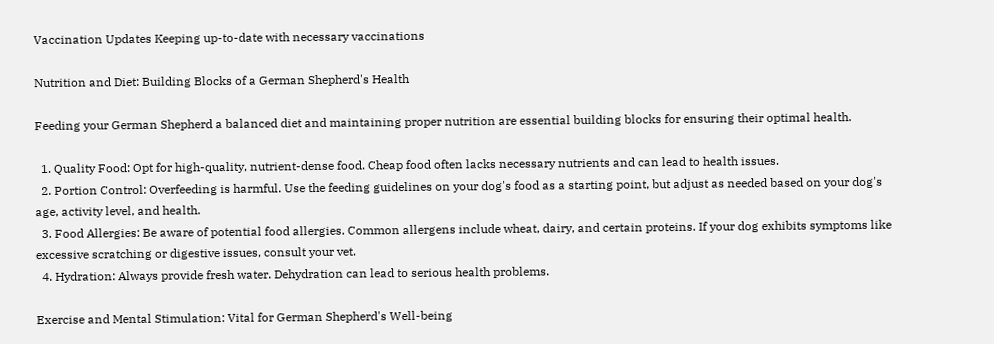Vaccination Updates Keeping up-to-date with necessary vaccinations

Nutrition and Diet: Building Blocks of a German Shepherd's Health

Feeding your German Shepherd a balanced diet and maintaining proper nutrition are essential building blocks for ensuring their optimal health.

  1. Quality Food: Opt for high-quality, nutrient-dense food. Cheap food often lacks necessary nutrients and can lead to health issues.
  2. Portion Control: Overfeeding is harmful. Use the feeding guidelines on your dog's food as a starting point, but adjust as needed based on your dog's age, activity level, and health.
  3. Food Allergies: Be aware of potential food allergies. Common allergens include wheat, dairy, and certain proteins. If your dog exhibits symptoms like excessive scratching or digestive issues, consult your vet.
  4. Hydration: Always provide fresh water. Dehydration can lead to serious health problems.

Exercise and Mental Stimulation: Vital for German Shepherd's Well-being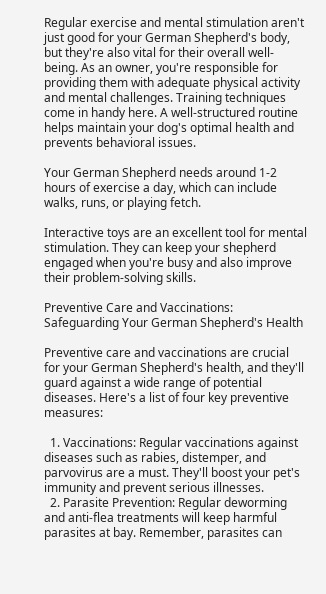Regular exercise and mental stimulation aren't just good for your German Shepherd's body, but they're also vital for their overall well-being. As an owner, you're responsible for providing them with adequate physical activity and mental challenges. Training techniques come in handy here. A well-structured routine helps maintain your dog's optimal health and prevents behavioral issues.

Your German Shepherd needs around 1-2 hours of exercise a day, which can include walks, runs, or playing fetch.

Interactive toys are an excellent tool for mental stimulation. They can keep your shepherd engaged when you're busy and also improve their problem-solving skills.

Preventive Care and Vaccinations: Safeguarding Your German Shepherd's Health

Preventive care and vaccinations are crucial for your German Shepherd's health, and they'll guard against a wide range of potential diseases. Here's a list of four key preventive measures:

  1. Vaccinations: Regular vaccinations against diseases such as rabies, distemper, and parvovirus are a must. They'll boost your pet's immunity and prevent serious illnesses.
  2. Parasite Prevention: Regular deworming and anti-flea treatments will keep harmful parasites at bay. Remember, parasites can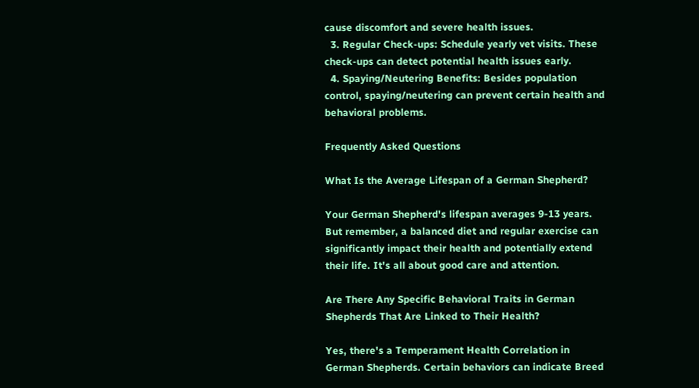cause discomfort and severe health issues.
  3. Regular Check-ups: Schedule yearly vet visits. These check-ups can detect potential health issues early.
  4. Spaying/Neutering Benefits: Besides population control, spaying/neutering can prevent certain health and behavioral problems.

Frequently Asked Questions

What Is the Average Lifespan of a German Shepherd?

Your German Shepherd's lifespan averages 9-13 years. But remember, a balanced diet and regular exercise can significantly impact their health and potentially extend their life. It's all about good care and attention.

Are There Any Specific Behavioral Traits in German Shepherds That Are Linked to Their Health?

Yes, there's a Temperament Health Correlation in German Shepherds. Certain behaviors can indicate Breed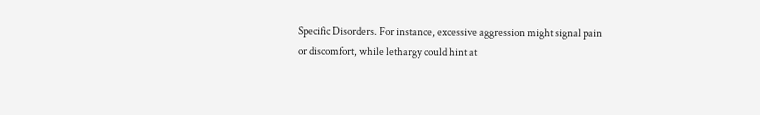Specific Disorders. For instance, excessive aggression might signal pain or discomfort, while lethargy could hint at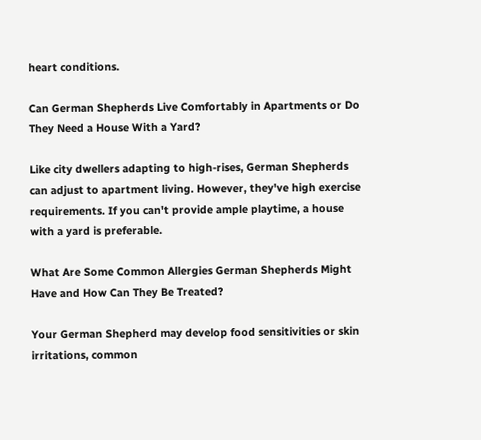heart conditions.

Can German Shepherds Live Comfortably in Apartments or Do They Need a House With a Yard?

Like city dwellers adapting to high-rises, German Shepherds can adjust to apartment living. However, they've high exercise requirements. If you can't provide ample playtime, a house with a yard is preferable.

What Are Some Common Allergies German Shepherds Might Have and How Can They Be Treated?

Your German Shepherd may develop food sensitivities or skin irritations, common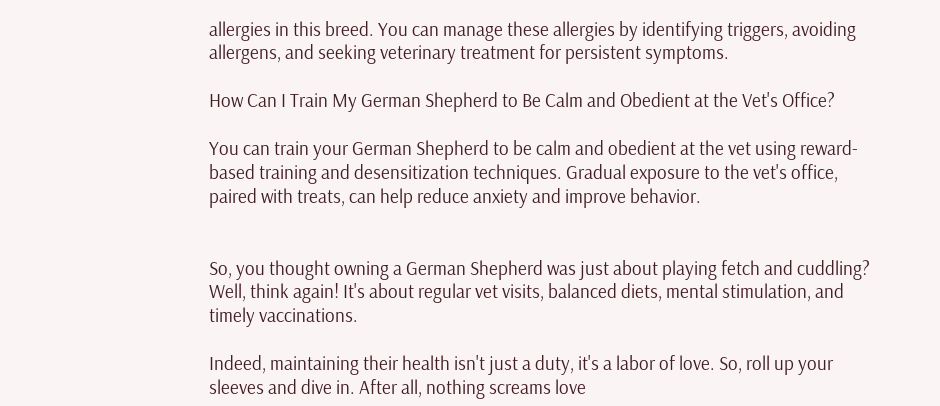allergies in this breed. You can manage these allergies by identifying triggers, avoiding allergens, and seeking veterinary treatment for persistent symptoms.

How Can I Train My German Shepherd to Be Calm and Obedient at the Vet's Office?

You can train your German Shepherd to be calm and obedient at the vet using reward-based training and desensitization techniques. Gradual exposure to the vet's office, paired with treats, can help reduce anxiety and improve behavior.


So, you thought owning a German Shepherd was just about playing fetch and cuddling? Well, think again! It's about regular vet visits, balanced diets, mental stimulation, and timely vaccinations.

Indeed, maintaining their health isn't just a duty, it's a labor of love. So, roll up your sleeves and dive in. After all, nothing screams love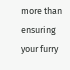more than ensuring your furry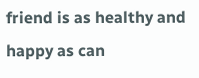friend is as healthy and happy as can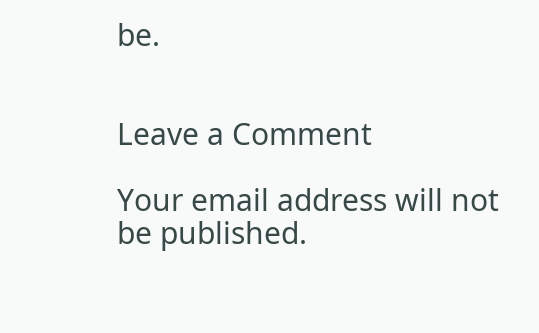be.


Leave a Comment

Your email address will not be published.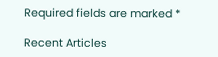Required fields are marked *

Recent Articles